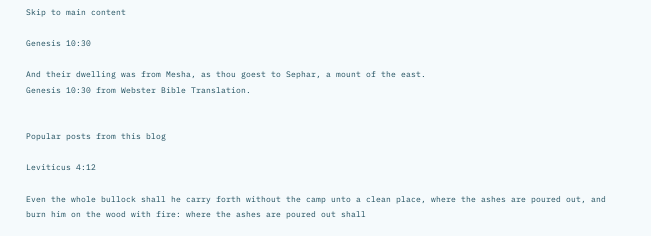Skip to main content

Genesis 10:30

And their dwelling was from Mesha, as thou goest to Sephar, a mount of the east.
Genesis 10:30 from Webster Bible Translation.


Popular posts from this blog

Leviticus 4:12

Even the whole bullock shall he carry forth without the camp unto a clean place, where the ashes are poured out, and burn him on the wood with fire: where the ashes are poured out shall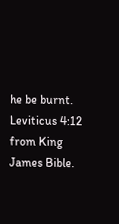he be burnt. Leviticus 4:12 from King James Bible.